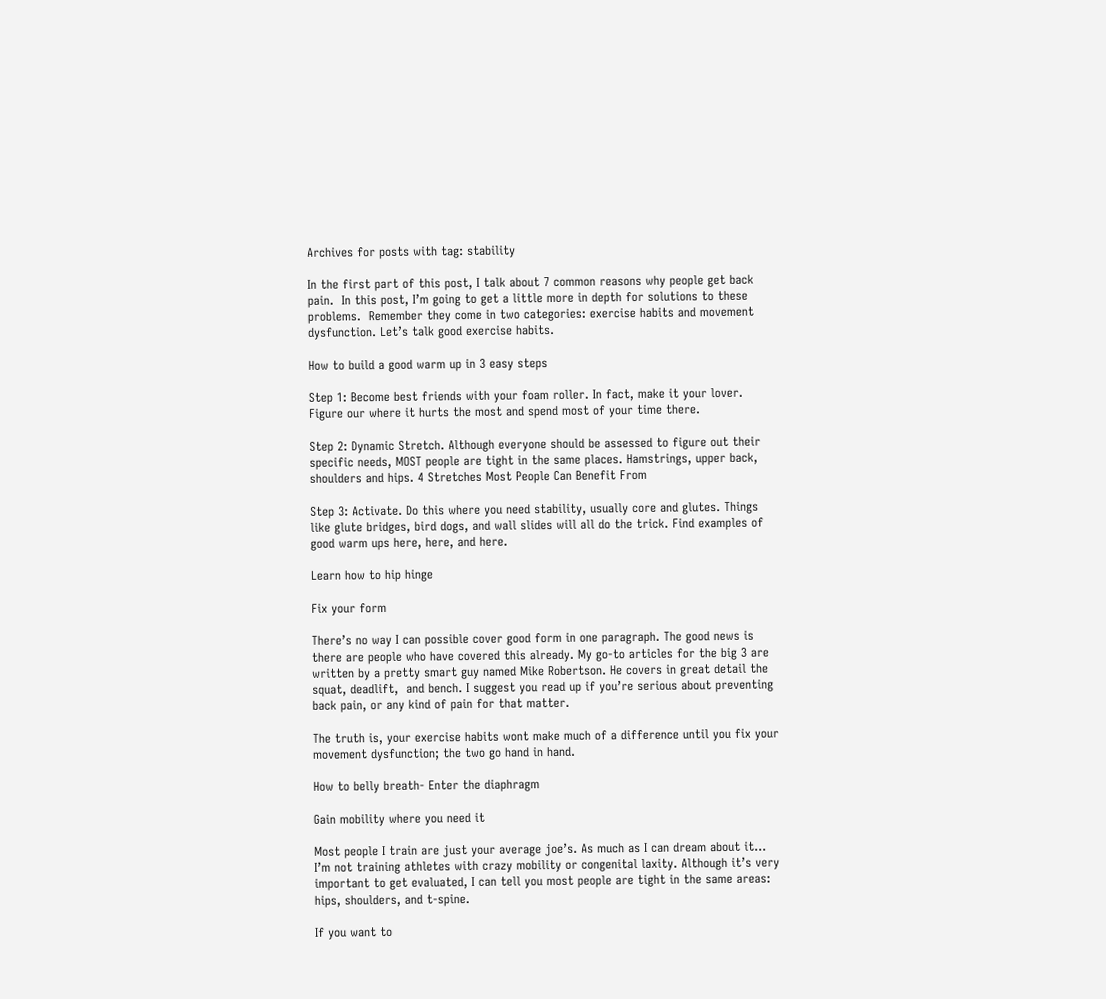Archives for posts with tag: stability

In the first part of this post, I talk about 7 common reasons why people get back pain.  In this post, I’m going to get a little more in depth for solutions to these problems.  Remember they come in two categories: exercise habits and movement dysfunction. Let’s talk good exercise habits.

How to build a good warm up in 3 easy steps

Step 1: Become best friends with your foam roller. In fact, make it your lover. Figure our where it hurts the most and spend most of your time there.

Step 2: Dynamic Stretch. Although everyone should be assessed to figure out their specific needs, MOST people are tight in the same places. Hamstrings, upper back, shoulders and hips. 4 Stretches Most People Can Benefit From

Step 3: Activate. Do this where you need stability, usually core and glutes. Things like glute bridges, bird dogs, and wall slides will all do the trick. Find examples of good warm ups here, here, and here.

Learn how to hip hinge

Fix your form

There’s no way I can possible cover good form in one paragraph. The good news is there are people who have covered this already. My go-to articles for the big 3 are written by a pretty smart guy named Mike Robertson. He covers in great detail the squat, deadlift,  and bench. I suggest you read up if you’re serious about preventing back pain, or any kind of pain for that matter.

The truth is, your exercise habits wont make much of a difference until you fix your movement dysfunction; the two go hand in hand.

How to belly breath- Enter the diaphragm

Gain mobility where you need it

Most people I train are just your average joe’s. As much as I can dream about it… I’m not training athletes with crazy mobility or congenital laxity. Although it’s very important to get evaluated, I can tell you most people are tight in the same areas: hips, shoulders, and t-spine.

If you want to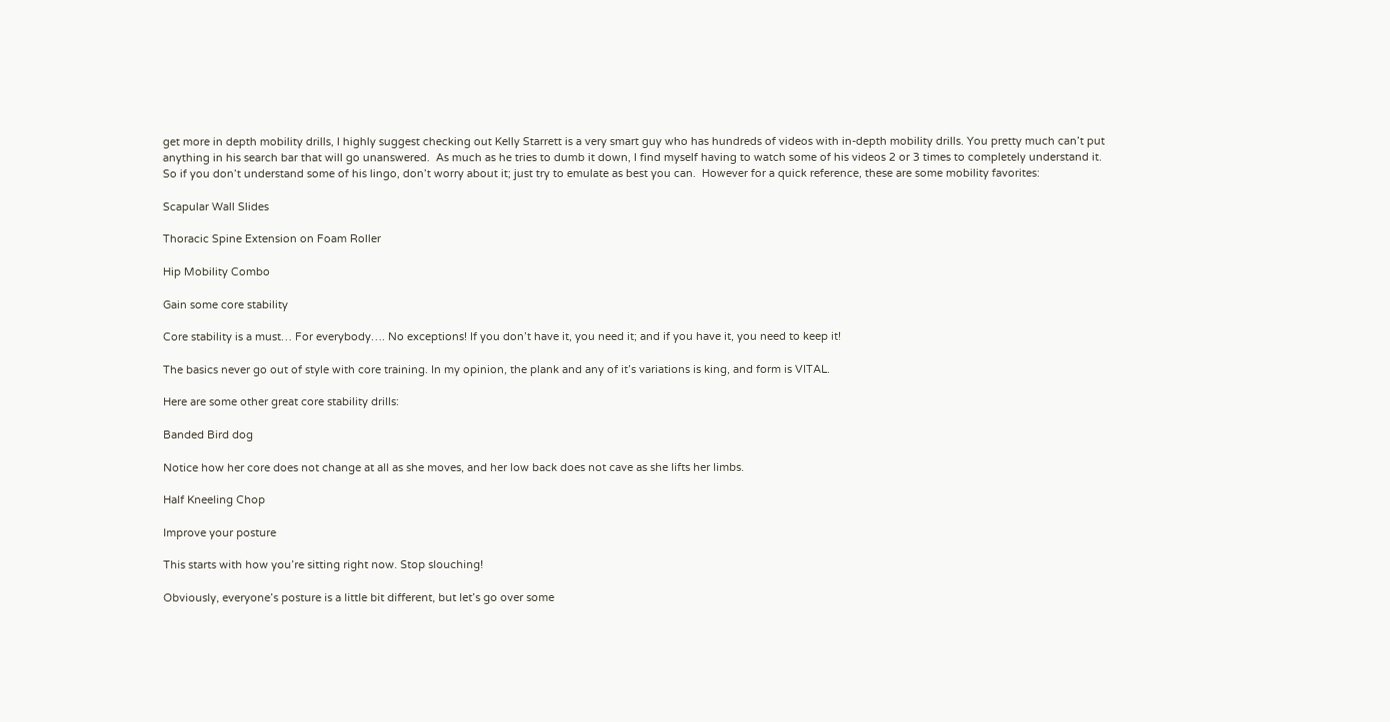get more in depth mobility drills, I highly suggest checking out Kelly Starrett is a very smart guy who has hundreds of videos with in-depth mobility drills. You pretty much can’t put anything in his search bar that will go unanswered.  As much as he tries to dumb it down, I find myself having to watch some of his videos 2 or 3 times to completely understand it. So if you don’t understand some of his lingo, don’t worry about it; just try to emulate as best you can.  However for a quick reference, these are some mobility favorites:

Scapular Wall Slides

Thoracic Spine Extension on Foam Roller

Hip Mobility Combo

Gain some core stability

Core stability is a must… For everybody…. No exceptions! If you don’t have it, you need it; and if you have it, you need to keep it!

The basics never go out of style with core training. In my opinion, the plank and any of it’s variations is king, and form is VITAL.

Here are some other great core stability drills:

Banded Bird dog

Notice how her core does not change at all as she moves, and her low back does not cave as she lifts her limbs.

Half Kneeling Chop

Improve your posture

This starts with how you’re sitting right now. Stop slouching!

Obviously, everyone’s posture is a little bit different, but let’s go over some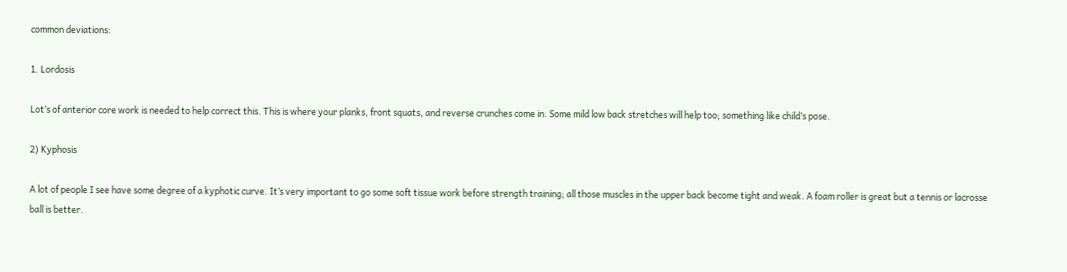common deviations:

1. Lordosis

Lot’s of anterior core work is needed to help correct this. This is where your planks, front squats, and reverse crunches come in. Some mild low back stretches will help too; something like child’s pose.

2) Kyphosis

A lot of people I see have some degree of a kyphotic curve. It’s very important to go some soft tissue work before strength training; all those muscles in the upper back become tight and weak. A foam roller is great but a tennis or lacrosse ball is better.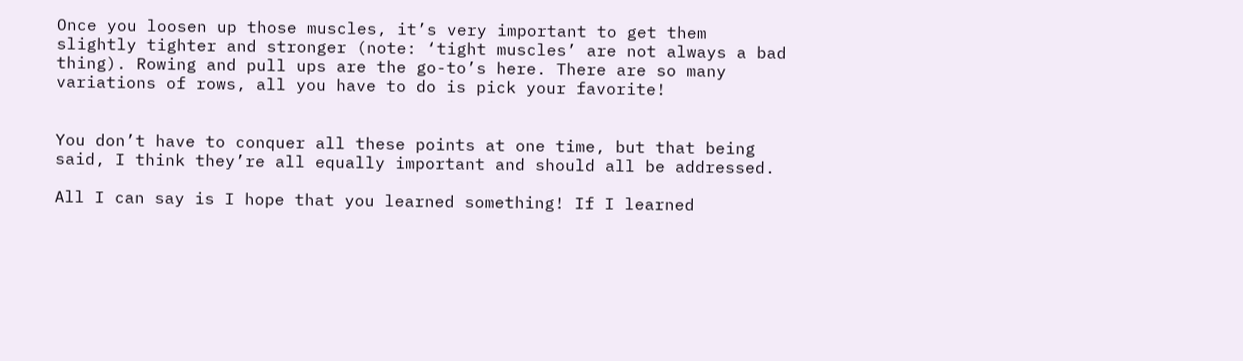Once you loosen up those muscles, it’s very important to get them slightly tighter and stronger (note: ‘tight muscles’ are not always a bad thing). Rowing and pull ups are the go-to’s here. There are so many variations of rows, all you have to do is pick your favorite!


You don’t have to conquer all these points at one time, but that being said, I think they’re all equally important and should all be addressed.

All I can say is I hope that you learned something! If I learned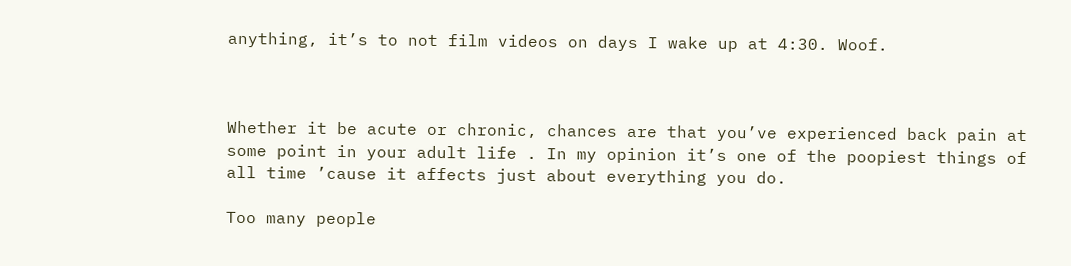anything, it’s to not film videos on days I wake up at 4:30. Woof.



Whether it be acute or chronic, chances are that you’ve experienced back pain at some point in your adult life . In my opinion it’s one of the poopiest things of all time ’cause it affects just about everything you do.

Too many people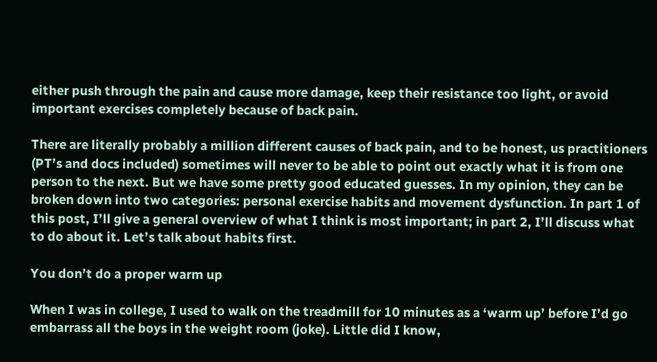either push through the pain and cause more damage, keep their resistance too light, or avoid important exercises completely because of back pain.

There are literally probably a million different causes of back pain, and to be honest, us practitioners (PT’s and docs included) sometimes will never to be able to point out exactly what it is from one person to the next. But we have some pretty good educated guesses. In my opinion, they can be broken down into two categories: personal exercise habits and movement dysfunction. In part 1 of this post, I’ll give a general overview of what I think is most important; in part 2, I’ll discuss what to do about it. Let’s talk about habits first.

You don’t do a proper warm up

When I was in college, I used to walk on the treadmill for 10 minutes as a ‘warm up’ before I’d go embarrass all the boys in the weight room (joke). Little did I know,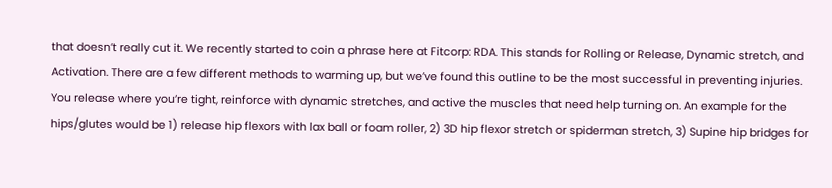that doesn’t really cut it. We recently started to coin a phrase here at Fitcorp: RDA. This stands for Rolling or Release, Dynamic stretch, and Activation. There are a few different methods to warming up, but we’ve found this outline to be the most successful in preventing injuries. You release where you’re tight, reinforce with dynamic stretches, and active the muscles that need help turning on. An example for the hips/glutes would be 1) release hip flexors with lax ball or foam roller, 2) 3D hip flexor stretch or spiderman stretch, 3) Supine hip bridges for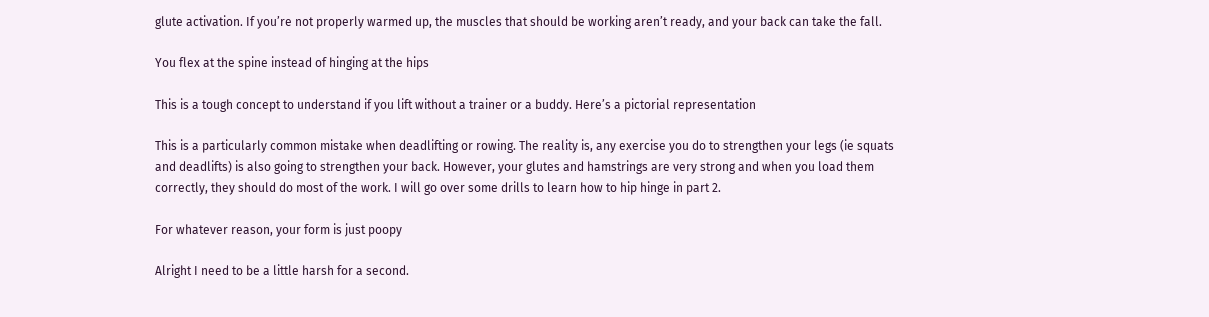glute activation. If you’re not properly warmed up, the muscles that should be working aren’t ready, and your back can take the fall.

You flex at the spine instead of hinging at the hips

This is a tough concept to understand if you lift without a trainer or a buddy. Here’s a pictorial representation

This is a particularly common mistake when deadlifting or rowing. The reality is, any exercise you do to strengthen your legs (ie squats and deadlifts) is also going to strengthen your back. However, your glutes and hamstrings are very strong and when you load them correctly, they should do most of the work. I will go over some drills to learn how to hip hinge in part 2.

For whatever reason, your form is just poopy

Alright I need to be a little harsh for a second.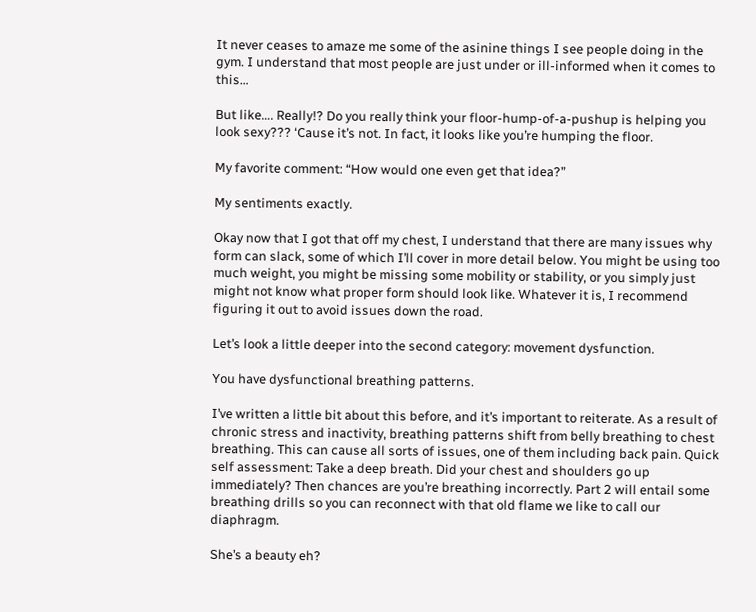It never ceases to amaze me some of the asinine things I see people doing in the gym. I understand that most people are just under or ill-informed when it comes to this…

But like…. Really!? Do you really think your floor-hump-of-a-pushup is helping you look sexy??? ‘Cause it’s not. In fact, it looks like you’re humping the floor.

My favorite comment: “How would one even get that idea?”

My sentiments exactly.

Okay now that I got that off my chest, I understand that there are many issues why form can slack, some of which I’ll cover in more detail below. You might be using too much weight, you might be missing some mobility or stability, or you simply just might not know what proper form should look like. Whatever it is, I recommend figuring it out to avoid issues down the road.

Let’s look a little deeper into the second category: movement dysfunction.

You have dysfunctional breathing patterns.

I’ve written a little bit about this before, and it’s important to reiterate. As a result of chronic stress and inactivity, breathing patterns shift from belly breathing to chest breathing. This can cause all sorts of issues, one of them including back pain. Quick self assessment: Take a deep breath. Did your chest and shoulders go up immediately? Then chances are you’re breathing incorrectly. Part 2 will entail some breathing drills so you can reconnect with that old flame we like to call our diaphragm.

She’s a beauty eh?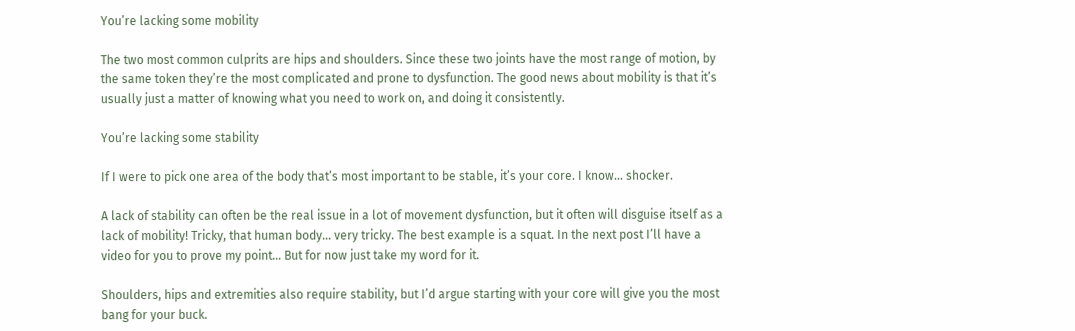You’re lacking some mobility

The two most common culprits are hips and shoulders. Since these two joints have the most range of motion, by the same token they’re the most complicated and prone to dysfunction. The good news about mobility is that it’s usually just a matter of knowing what you need to work on, and doing it consistently.

You’re lacking some stability

If I were to pick one area of the body that’s most important to be stable, it’s your core. I know… shocker.

A lack of stability can often be the real issue in a lot of movement dysfunction, but it often will disguise itself as a lack of mobility! Tricky, that human body… very tricky. The best example is a squat. In the next post I’ll have a video for you to prove my point… But for now just take my word for it.

Shoulders, hips and extremities also require stability, but I’d argue starting with your core will give you the most bang for your buck.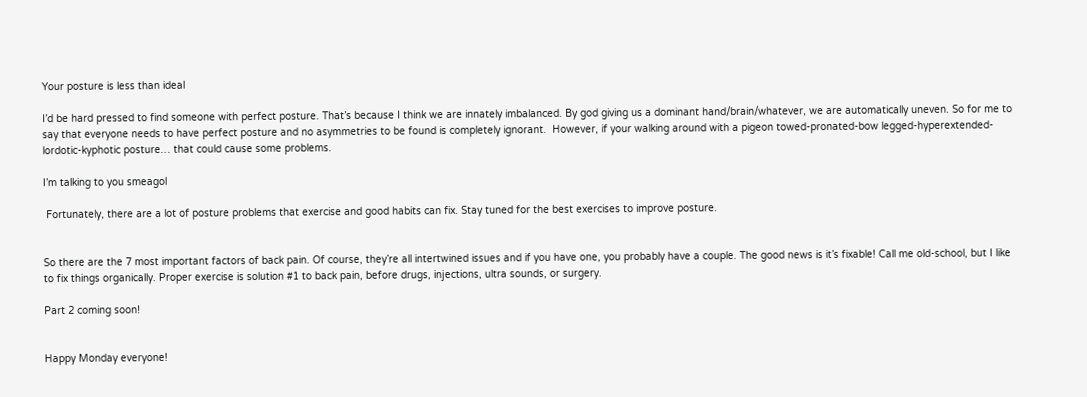Your posture is less than ideal

I’d be hard pressed to find someone with perfect posture. That’s because I think we are innately imbalanced. By god giving us a dominant hand/brain/whatever, we are automatically uneven. So for me to say that everyone needs to have perfect posture and no asymmetries to be found is completely ignorant.  However, if your walking around with a pigeon towed-pronated-bow legged-hyperextended-lordotic-kyphotic posture… that could cause some problems.

I’m talking to you smeagol

 Fortunately, there are a lot of posture problems that exercise and good habits can fix. Stay tuned for the best exercises to improve posture.


So there are the 7 most important factors of back pain. Of course, they’re all intertwined issues and if you have one, you probably have a couple. The good news is it’s fixable! Call me old-school, but I like to fix things organically. Proper exercise is solution #1 to back pain, before drugs, injections, ultra sounds, or surgery.

Part 2 coming soon!


Happy Monday everyone!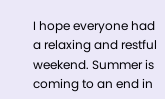I hope everyone had a relaxing and restful weekend. Summer is coming to an end in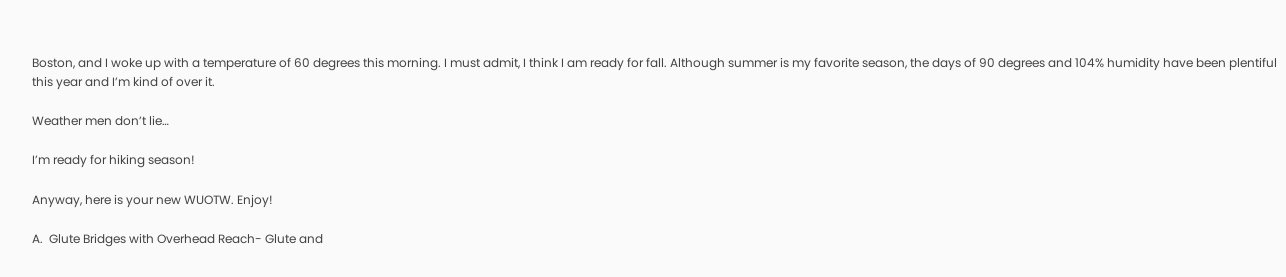Boston, and I woke up with a temperature of 60 degrees this morning. I must admit, I think I am ready for fall. Although summer is my favorite season, the days of 90 degrees and 104% humidity have been plentiful this year and I’m kind of over it.

Weather men don’t lie…

I’m ready for hiking season!

Anyway, here is your new WUOTW. Enjoy!

A.  Glute Bridges with Overhead Reach- Glute and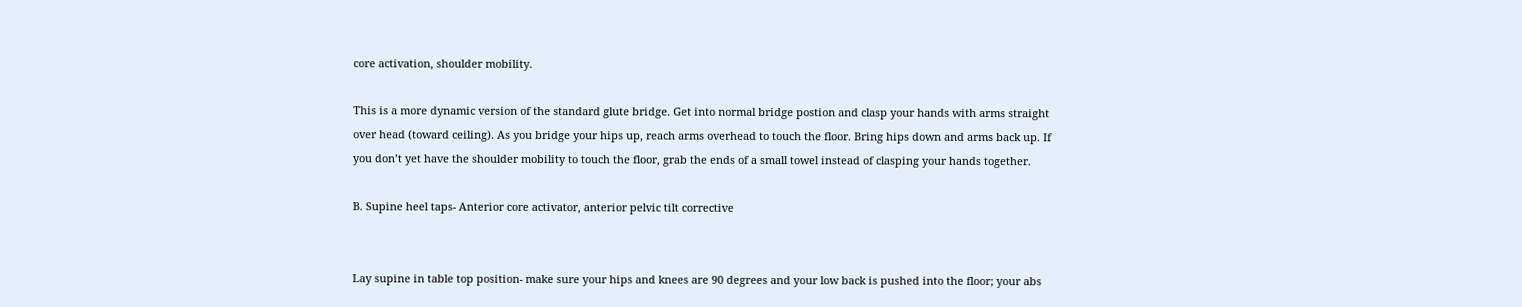core activation, shoulder mobility.

This is a more dynamic version of the standard glute bridge. Get into normal bridge postion and clasp your hands with arms straight over head (toward ceiling). As you bridge your hips up, reach arms overhead to touch the floor. Bring hips down and arms back up. If you don’t yet have the shoulder mobility to touch the floor, grab the ends of a small towel instead of clasping your hands together.

B. Supine heel taps- Anterior core activator, anterior pelvic tilt corrective


Lay supine in table top position- make sure your hips and knees are 90 degrees and your low back is pushed into the floor; your abs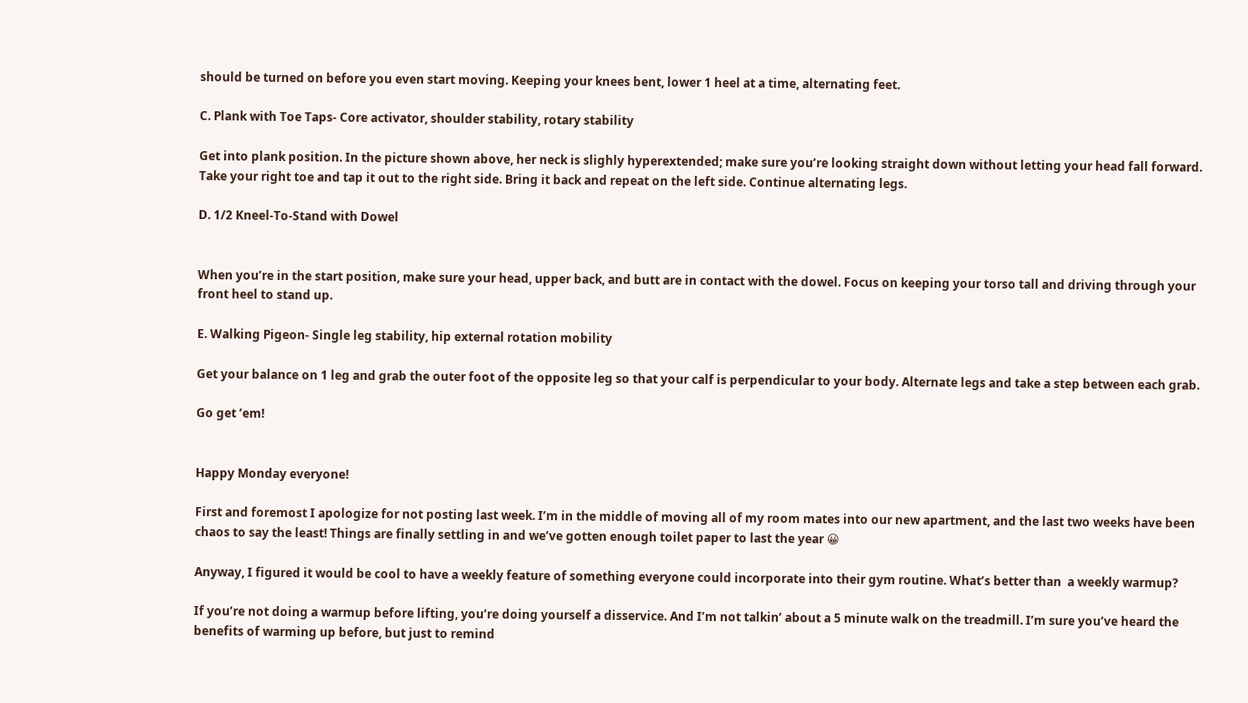should be turned on before you even start moving. Keeping your knees bent, lower 1 heel at a time, alternating feet.

C. Plank with Toe Taps- Core activator, shoulder stability, rotary stability

Get into plank position. In the picture shown above, her neck is slighly hyperextended; make sure you’re looking straight down without letting your head fall forward. Take your right toe and tap it out to the right side. Bring it back and repeat on the left side. Continue alternating legs.

D. 1/2 Kneel-To-Stand with Dowel


When you’re in the start position, make sure your head, upper back, and butt are in contact with the dowel. Focus on keeping your torso tall and driving through your front heel to stand up.

E. Walking Pigeon- Single leg stability, hip external rotation mobility

Get your balance on 1 leg and grab the outer foot of the opposite leg so that your calf is perpendicular to your body. Alternate legs and take a step between each grab.

Go get ’em!


Happy Monday everyone!

First and foremost I apologize for not posting last week. I’m in the middle of moving all of my room mates into our new apartment, and the last two weeks have been chaos to say the least! Things are finally settling in and we’ve gotten enough toilet paper to last the year 😀

Anyway, I figured it would be cool to have a weekly feature of something everyone could incorporate into their gym routine. What’s better than  a weekly warmup?

If you’re not doing a warmup before lifting, you’re doing yourself a disservice. And I’m not talkin’ about a 5 minute walk on the treadmill. I’m sure you’ve heard the benefits of warming up before, but just to remind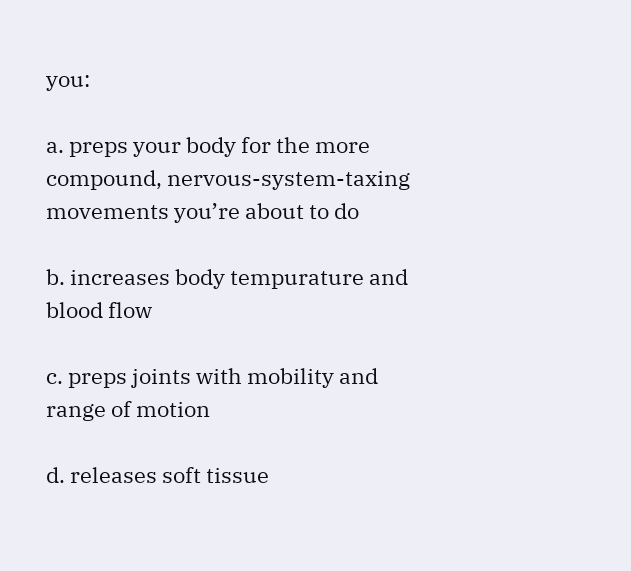you:

a. preps your body for the more compound, nervous-system-taxing movements you’re about to do

b. increases body tempurature and blood flow

c. preps joints with mobility and range of motion

d. releases soft tissue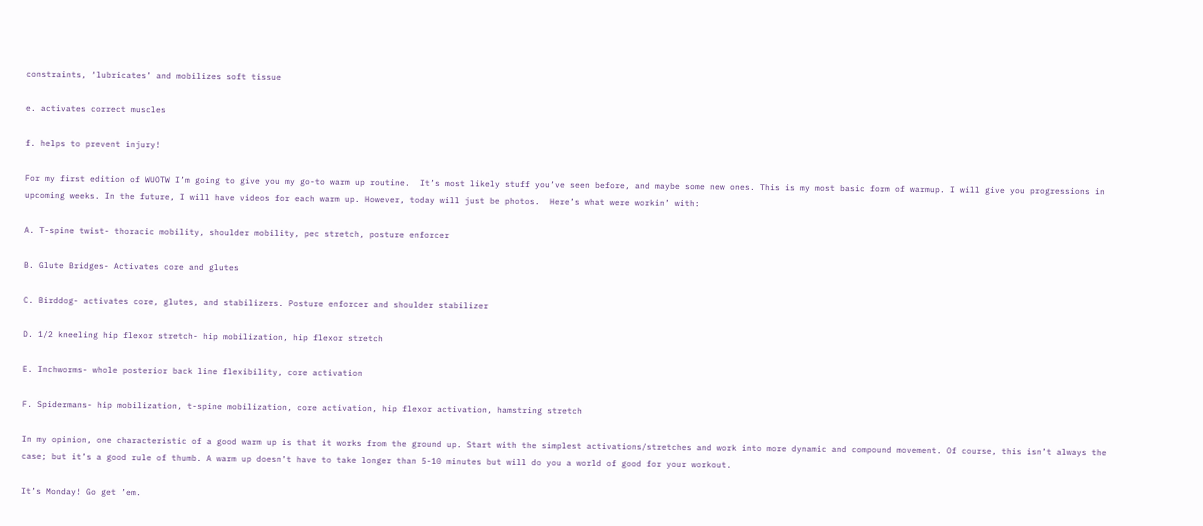constraints, ‘lubricates’ and mobilizes soft tissue

e. activates correct muscles

f. helps to prevent injury!

For my first edition of WUOTW I’m going to give you my go-to warm up routine.  It’s most likely stuff you’ve seen before, and maybe some new ones. This is my most basic form of warmup. I will give you progressions in upcoming weeks. In the future, I will have videos for each warm up. However, today will just be photos.  Here’s what were workin’ with:

A. T-spine twist- thoracic mobility, shoulder mobility, pec stretch, posture enforcer

B. Glute Bridges- Activates core and glutes

C. Birddog- activates core, glutes, and stabilizers. Posture enforcer and shoulder stabilizer

D. 1/2 kneeling hip flexor stretch- hip mobilization, hip flexor stretch

E. Inchworms- whole posterior back line flexibility, core activation

F. Spidermans- hip mobilization, t-spine mobilization, core activation, hip flexor activation, hamstring stretch

In my opinion, one characteristic of a good warm up is that it works from the ground up. Start with the simplest activations/stretches and work into more dynamic and compound movement. Of course, this isn’t always the case; but it’s a good rule of thumb. A warm up doesn’t have to take longer than 5-10 minutes but will do you a world of good for your workout.

It’s Monday! Go get ’em.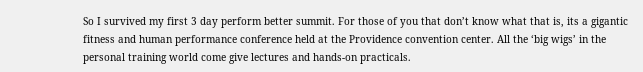So I survived my first 3 day perform better summit. For those of you that don’t know what that is, its a gigantic fitness and human performance conference held at the Providence convention center. All the ‘big wigs’ in the personal training world come give lectures and hands-on practicals.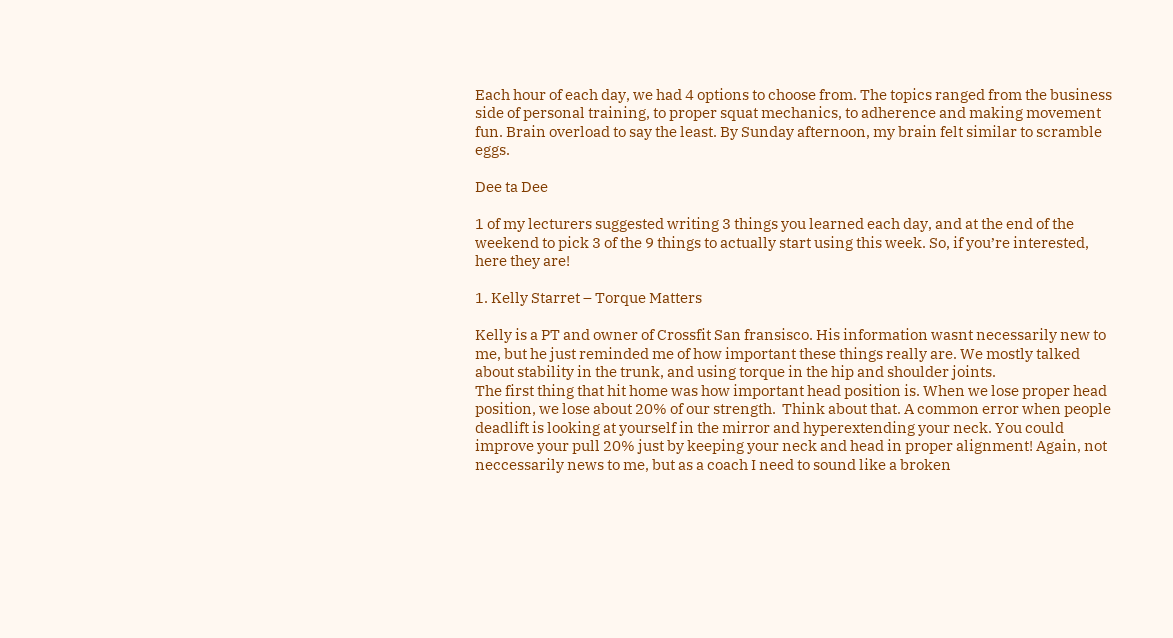Each hour of each day, we had 4 options to choose from. The topics ranged from the business side of personal training, to proper squat mechanics, to adherence and making movement fun. Brain overload to say the least. By Sunday afternoon, my brain felt similar to scramble eggs.

Dee ta Dee

1 of my lecturers suggested writing 3 things you learned each day, and at the end of the weekend to pick 3 of the 9 things to actually start using this week. So, if you’re interested, here they are!

1. Kelly Starret – Torque Matters

Kelly is a PT and owner of Crossfit San fransisco. His information wasnt necessarily new to me, but he just reminded me of how important these things really are. We mostly talked about stability in the trunk, and using torque in the hip and shoulder joints.
The first thing that hit home was how important head position is. When we lose proper head position, we lose about 20% of our strength.  Think about that. A common error when people deadlift is looking at yourself in the mirror and hyperextending your neck. You could improve your pull 20% just by keeping your neck and head in proper alignment! Again, not neccessarily news to me, but as a coach I need to sound like a broken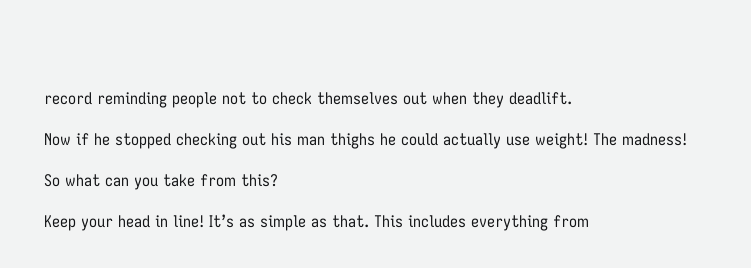record reminding people not to check themselves out when they deadlift.

Now if he stopped checking out his man thighs he could actually use weight! The madness!

So what can you take from this?

Keep your head in line! It’s as simple as that. This includes everything from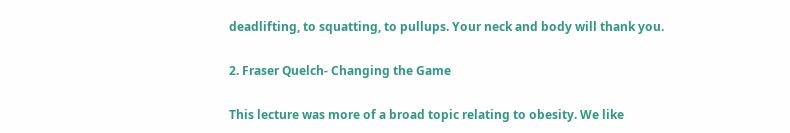deadlifting, to squatting, to pullups. Your neck and body will thank you.

2. Fraser Quelch- Changing the Game

This lecture was more of a broad topic relating to obesity. We like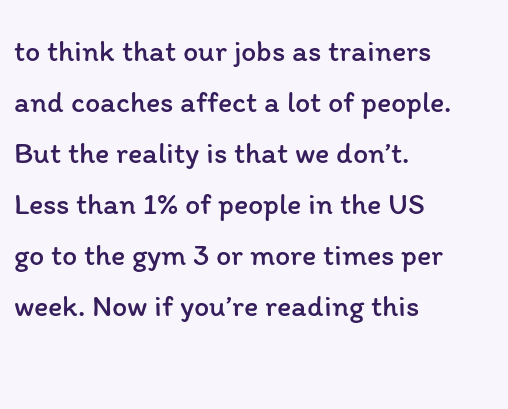to think that our jobs as trainers and coaches affect a lot of people. But the reality is that we don’t. Less than 1% of people in the US go to the gym 3 or more times per week. Now if you’re reading this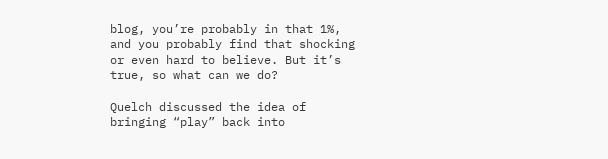blog, you’re probably in that 1%, and you probably find that shocking or even hard to believe. But it’s true, so what can we do?

Quelch discussed the idea of bringing “play” back into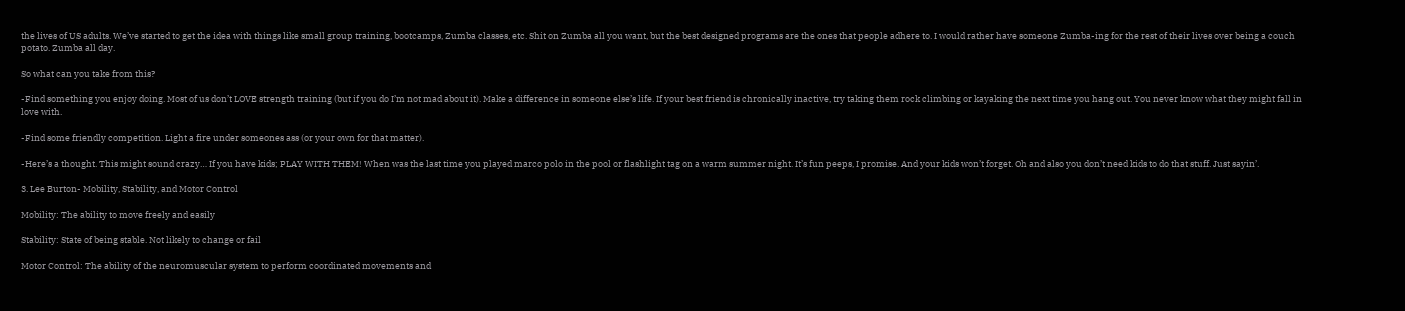the lives of US adults. We’ve started to get the idea with things like small group training, bootcamps, Zumba classes, etc. Shit on Zumba all you want, but the best designed programs are the ones that people adhere to. I would rather have someone Zumba-ing for the rest of their lives over being a couch potato. Zumba all day.

So what can you take from this?

-Find something you enjoy doing. Most of us don’t LOVE strength training (but if you do I’m not mad about it). Make a difference in someone else’s life. If your best friend is chronically inactive, try taking them rock climbing or kayaking the next time you hang out. You never know what they might fall in love with.

-Find some friendly competition. Light a fire under someones ass (or your own for that matter).

-Here’s a thought. This might sound crazy… If you have kids; PLAY WITH THEM! When was the last time you played marco polo in the pool or flashlight tag on a warm summer night. It’s fun peeps, I promise. And your kids won’t forget. Oh and also you don’t need kids to do that stuff. Just sayin’.

3. Lee Burton- Mobility, Stability, and Motor Control

Mobility: The ability to move freely and easily

Stability: State of being stable. Not likely to change or fail

Motor Control: The ability of the neuromuscular system to perform coordinated movements and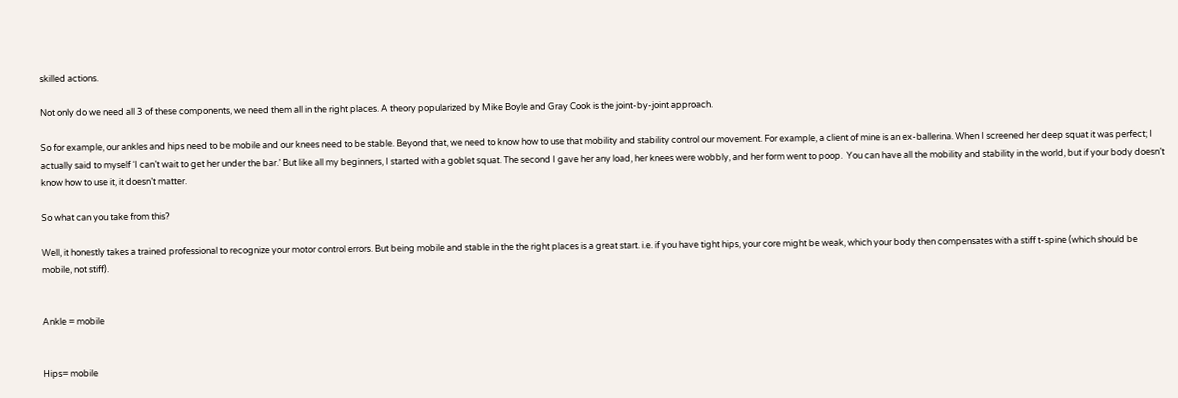skilled actions.

Not only do we need all 3 of these components, we need them all in the right places. A theory popularized by Mike Boyle and Gray Cook is the joint-by-joint approach.

So for example, our ankles and hips need to be mobile and our knees need to be stable. Beyond that, we need to know how to use that mobility and stability control our movement. For example, a client of mine is an ex-ballerina. When I screened her deep squat it was perfect; I actually said to myself ‘I can’t wait to get her under the bar.’ But like all my beginners, I started with a goblet squat. The second I gave her any load, her knees were wobbly, and her form went to poop.  You can have all the mobility and stability in the world, but if your body doesn’t know how to use it, it doesn’t matter.

So what can you take from this?

Well, it honestly takes a trained professional to recognize your motor control errors. But being mobile and stable in the the right places is a great start. i.e. if you have tight hips, your core might be weak, which your body then compensates with a stiff t-spine (which should be mobile, not stiff).


Ankle = mobile


Hips= mobile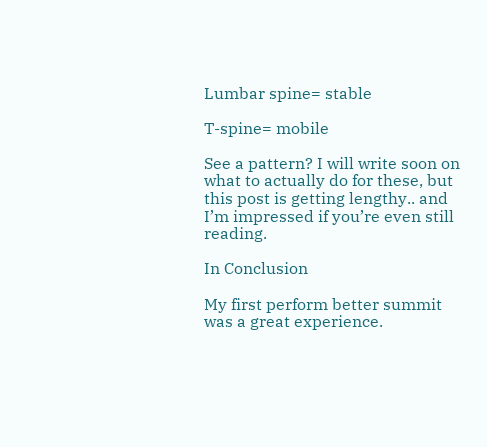Lumbar spine= stable

T-spine= mobile

See a pattern? I will write soon on what to actually do for these, but this post is getting lengthy.. and I’m impressed if you’re even still reading.

In Conclusion

My first perform better summit was a great experience.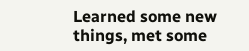Learned some new things, met some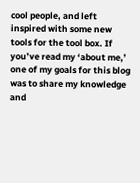cool people, and left inspired with some new tools for the tool box. If you’ve read my ‘about me,’ one of my goals for this blog was to share my knowledge and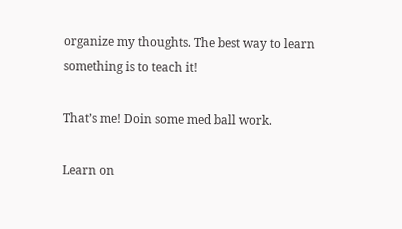organize my thoughts. The best way to learn something is to teach it!

That’s me! Doin some med ball work.

Learn on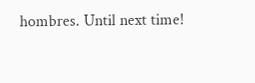hombres. Until next time!